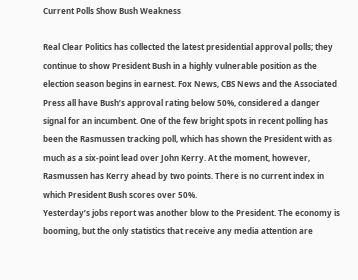Current Polls Show Bush Weakness

Real Clear Politics has collected the latest presidential approval polls; they continue to show President Bush in a highly vulnerable position as the election season begins in earnest. Fox News, CBS News and the Associated Press all have Bush’s approval rating below 50%, considered a danger signal for an incumbent. One of the few bright spots in recent polling has been the Rasmussen tracking poll, which has shown the President with as much as a six-point lead over John Kerry. At the moment, however, Rasmussen has Kerry ahead by two points. There is no current index in which President Bush scores over 50%.
Yesterday’s jobs report was another blow to the President. The economy is booming, but the only statistics that receive any media attention are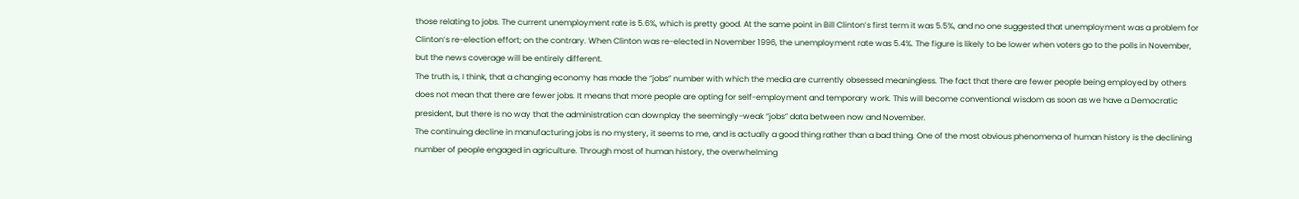those relating to jobs. The current unemployment rate is 5.6%, which is pretty good. At the same point in Bill Clinton’s first term it was 5.5%, and no one suggested that unemployment was a problem for Clinton’s re-election effort; on the contrary. When Clinton was re-elected in November 1996, the unemployment rate was 5.4%. The figure is likely to be lower when voters go to the polls in November, but the news coverage will be entirely different.
The truth is, I think, that a changing economy has made the “jobs” number with which the media are currently obsessed meaningless. The fact that there are fewer people being employed by others does not mean that there are fewer jobs. It means that more people are opting for self-employment and temporary work. This will become conventional wisdom as soon as we have a Democratic president, but there is no way that the administration can downplay the seemingly-weak “jobs” data between now and November.
The continuing decline in manufacturing jobs is no mystery, it seems to me, and is actually a good thing rather than a bad thing. One of the most obvious phenomena of human history is the declining number of people engaged in agriculture. Through most of human history, the overwhelming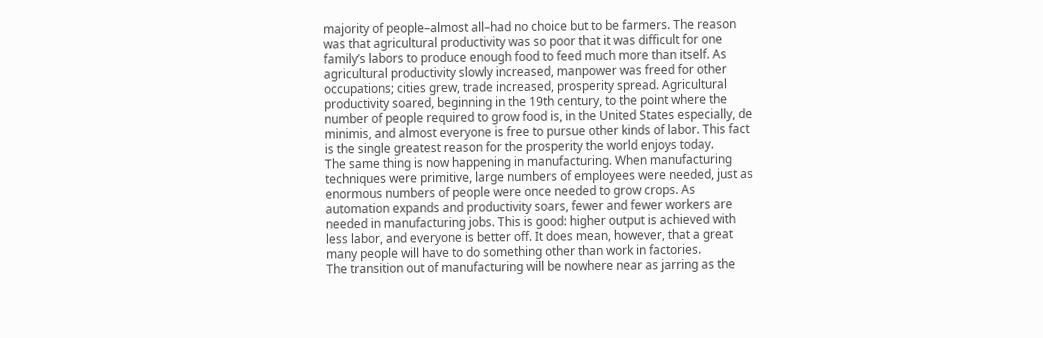majority of people–almost all–had no choice but to be farmers. The reason was that agricultural productivity was so poor that it was difficult for one family’s labors to produce enough food to feed much more than itself. As agricultural productivity slowly increased, manpower was freed for other occupations; cities grew, trade increased, prosperity spread. Agricultural productivity soared, beginning in the 19th century, to the point where the number of people required to grow food is, in the United States especially, de minimis, and almost everyone is free to pursue other kinds of labor. This fact is the single greatest reason for the prosperity the world enjoys today.
The same thing is now happening in manufacturing. When manufacturing techniques were primitive, large numbers of employees were needed, just as enormous numbers of people were once needed to grow crops. As automation expands and productivity soars, fewer and fewer workers are needed in manufacturing jobs. This is good: higher output is achieved with less labor, and everyone is better off. It does mean, however, that a great many people will have to do something other than work in factories.
The transition out of manufacturing will be nowhere near as jarring as the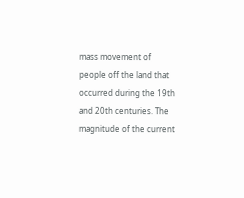mass movement of people off the land that occurred during the 19th and 20th centuries. The magnitude of the current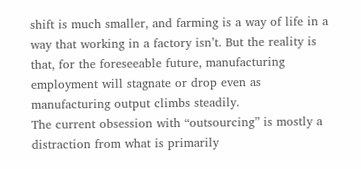shift is much smaller, and farming is a way of life in a way that working in a factory isn’t. But the reality is that, for the foreseeable future, manufacturing employment will stagnate or drop even as manufacturing output climbs steadily.
The current obsession with “outsourcing” is mostly a distraction from what is primarily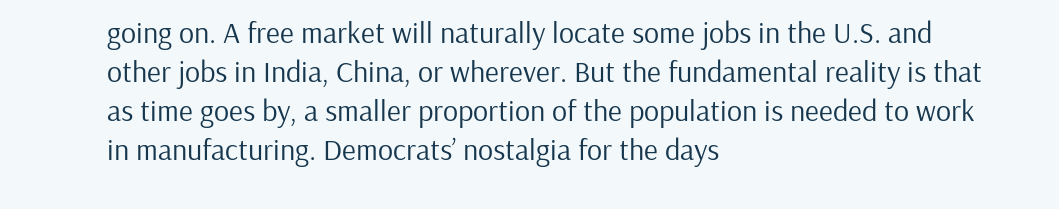going on. A free market will naturally locate some jobs in the U.S. and other jobs in India, China, or wherever. But the fundamental reality is that as time goes by, a smaller proportion of the population is needed to work in manufacturing. Democrats’ nostalgia for the days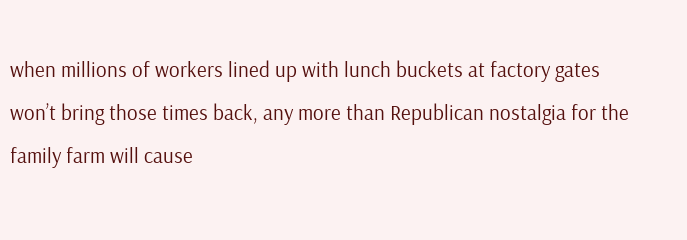when millions of workers lined up with lunch buckets at factory gates won’t bring those times back, any more than Republican nostalgia for the family farm will cause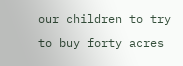our children to try to buy forty acres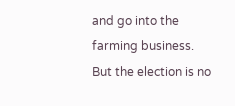and go into the farming business.
But the election is no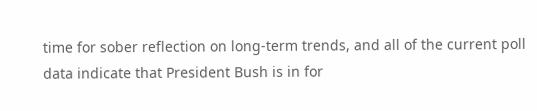time for sober reflection on long-term trends, and all of the current poll data indicate that President Bush is in for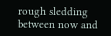rough sledding between now and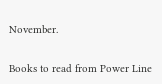November.


Books to read from Power Line